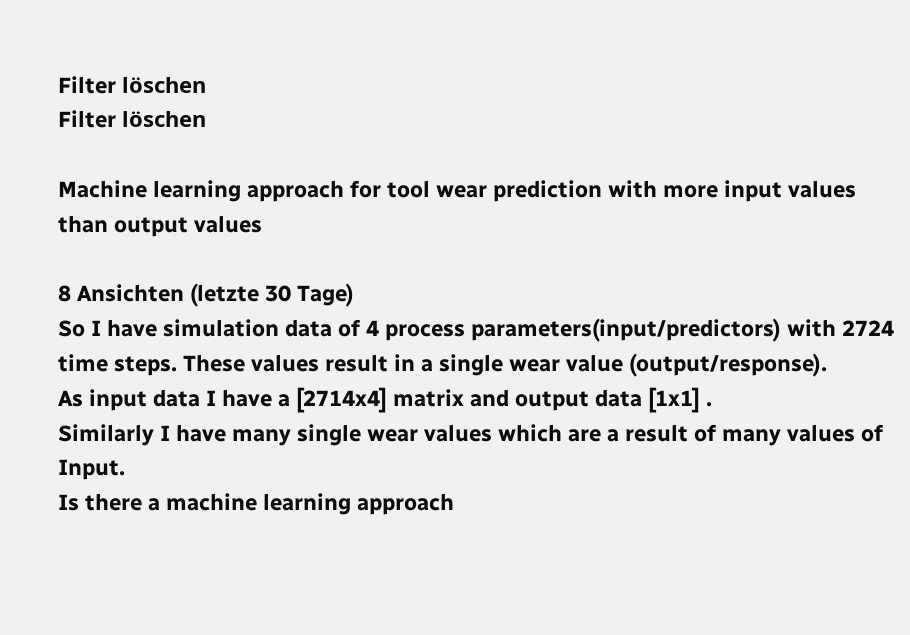Filter löschen
Filter löschen

Machine learning approach for tool wear prediction with more input values than output values

8 Ansichten (letzte 30 Tage)
So I have simulation data of 4 process parameters(input/predictors) with 2724 time steps. These values result in a single wear value (output/response).
As input data I have a [2714x4] matrix and output data [1x1] .
Similarly I have many single wear values which are a result of many values of Input.
Is there a machine learning approach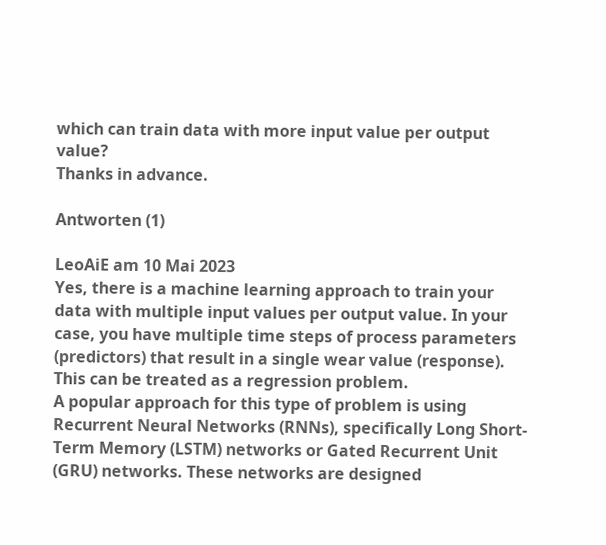which can train data with more input value per output value?
Thanks in advance.

Antworten (1)

LeoAiE am 10 Mai 2023
Yes, there is a machine learning approach to train your data with multiple input values per output value. In your case, you have multiple time steps of process parameters (predictors) that result in a single wear value (response). This can be treated as a regression problem.
A popular approach for this type of problem is using Recurrent Neural Networks (RNNs), specifically Long Short-Term Memory (LSTM) networks or Gated Recurrent Unit (GRU) networks. These networks are designed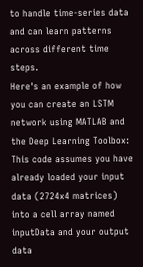to handle time-series data and can learn patterns across different time steps.
Here's an example of how you can create an LSTM network using MATLAB and the Deep Learning Toolbox:
This code assumes you have already loaded your input data (2724x4 matrices) into a cell array named inputData and your output data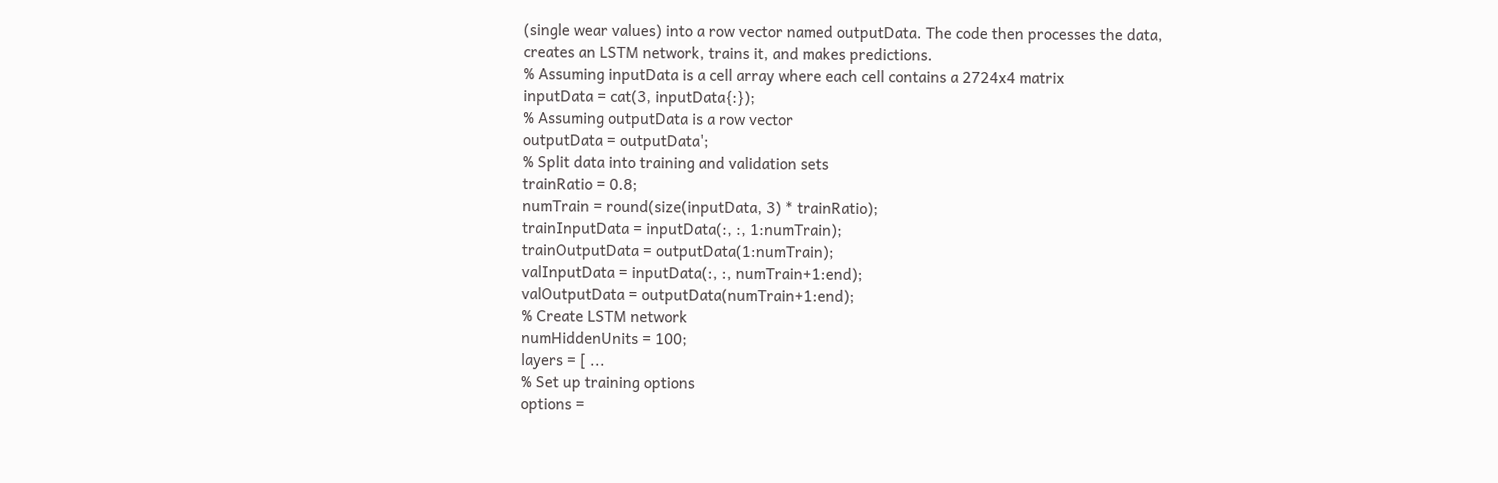(single wear values) into a row vector named outputData. The code then processes the data, creates an LSTM network, trains it, and makes predictions.
% Assuming inputData is a cell array where each cell contains a 2724x4 matrix
inputData = cat(3, inputData{:});
% Assuming outputData is a row vector
outputData = outputData';
% Split data into training and validation sets
trainRatio = 0.8;
numTrain = round(size(inputData, 3) * trainRatio);
trainInputData = inputData(:, :, 1:numTrain);
trainOutputData = outputData(1:numTrain);
valInputData = inputData(:, :, numTrain+1:end);
valOutputData = outputData(numTrain+1:end);
% Create LSTM network
numHiddenUnits = 100;
layers = [ ...
% Set up training options
options =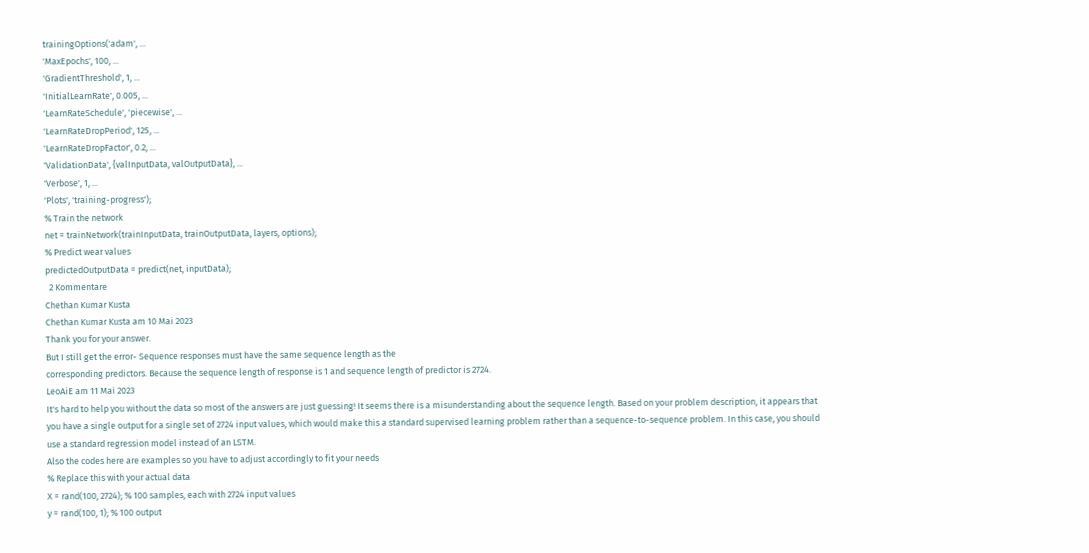trainingOptions('adam', ...
'MaxEpochs', 100, ...
'GradientThreshold', 1, ...
'InitialLearnRate', 0.005, ...
'LearnRateSchedule', 'piecewise', ...
'LearnRateDropPeriod', 125, ...
'LearnRateDropFactor', 0.2, ...
'ValidationData', {valInputData, valOutputData}, ...
'Verbose', 1, ...
'Plots', 'training-progress');
% Train the network
net = trainNetwork(trainInputData, trainOutputData, layers, options);
% Predict wear values
predictedOutputData = predict(net, inputData);
  2 Kommentare
Chethan Kumar Kusta
Chethan Kumar Kusta am 10 Mai 2023
Thank you for your answer.
But I still get the error- Sequence responses must have the same sequence length as the
corresponding predictors. Because the sequence length of response is 1 and sequence length of predictor is 2724.
LeoAiE am 11 Mai 2023
It's hard to help you without the data so most of the answers are just guessing! It seems there is a misunderstanding about the sequence length. Based on your problem description, it appears that you have a single output for a single set of 2724 input values, which would make this a standard supervised learning problem rather than a sequence-to-sequence problem. In this case, you should use a standard regression model instead of an LSTM.
Also the codes here are examples so you have to adjust accordingly to fit your needs
% Replace this with your actual data
X = rand(100, 2724); % 100 samples, each with 2724 input values
y = rand(100, 1); % 100 output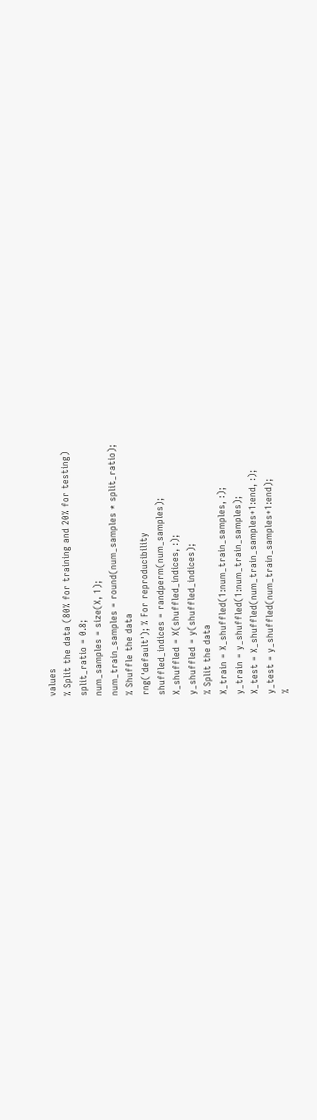values
% Split the data (80% for training and 20% for testing)
split_ratio = 0.8;
num_samples = size(X, 1);
num_train_samples = round(num_samples * split_ratio);
% Shuffle the data
rng('default'); % For reproducibility
shuffled_indices = randperm(num_samples);
X_shuffled = X(shuffled_indices, :);
y_shuffled = y(shuffled_indices);
% Split the data
X_train = X_shuffled(1:num_train_samples, :);
y_train = y_shuffled(1:num_train_samples);
X_test = X_shuffled(num_train_samples+1:end, :);
y_test = y_shuffled(num_train_samples+1:end);
%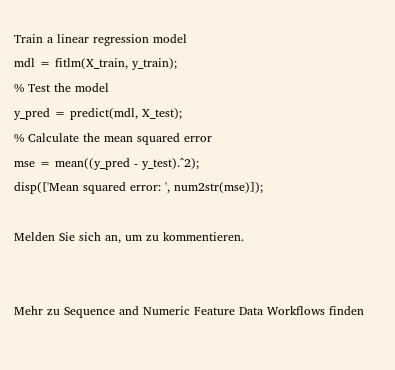Train a linear regression model
mdl = fitlm(X_train, y_train);
% Test the model
y_pred = predict(mdl, X_test);
% Calculate the mean squared error
mse = mean((y_pred - y_test).^2);
disp(['Mean squared error: ', num2str(mse)]);

Melden Sie sich an, um zu kommentieren.


Mehr zu Sequence and Numeric Feature Data Workflows finden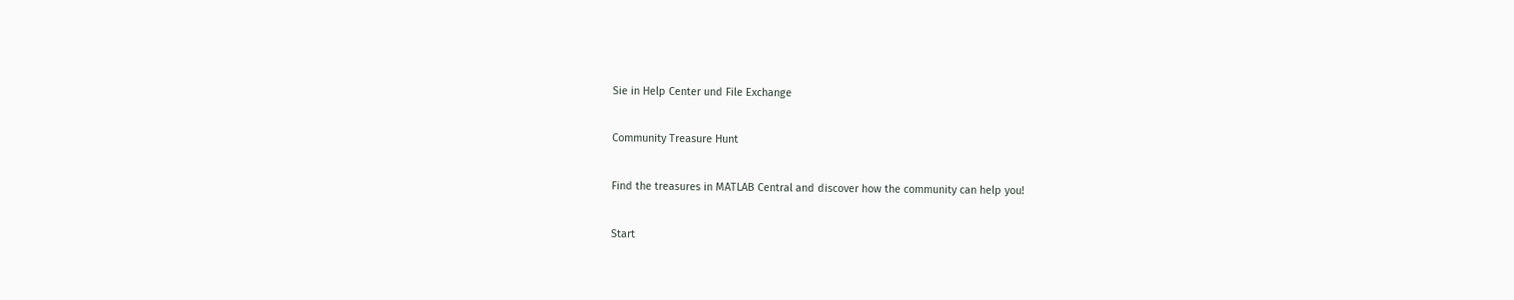Sie in Help Center und File Exchange

Community Treasure Hunt

Find the treasures in MATLAB Central and discover how the community can help you!

Start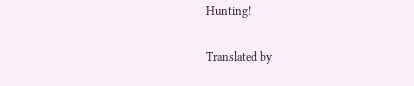Hunting!

Translated by